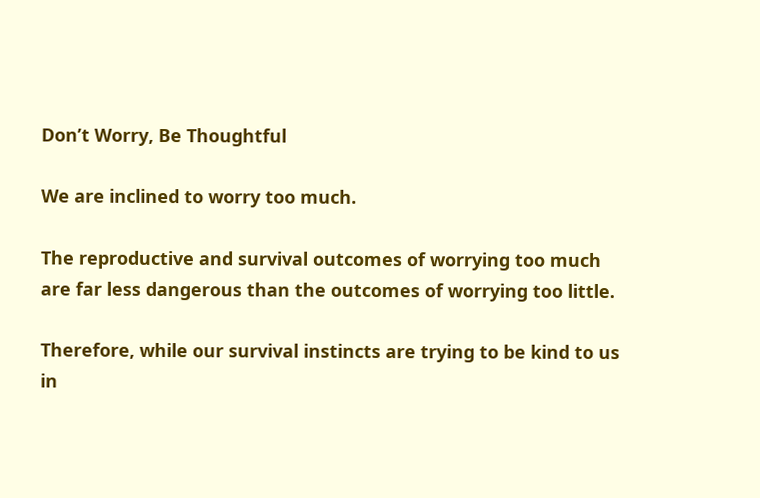Don’t Worry, Be Thoughtful

We are inclined to worry too much.

The reproductive and survival outcomes of worrying too much are far less dangerous than the outcomes of worrying too little.

Therefore, while our survival instincts are trying to be kind to us in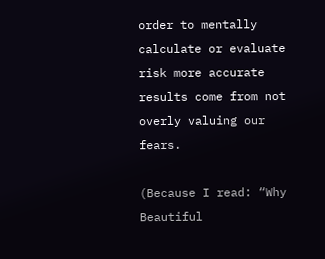order to mentally calculate or evaluate risk more accurate results come from not overly valuing our fears.

(Because I read: “Why Beautiful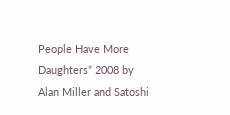People Have More Daughters” 2008 by Alan Miller and Satoshi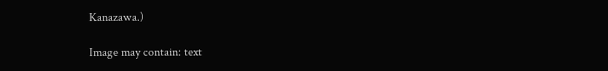Kanazawa.)

Image may contain: text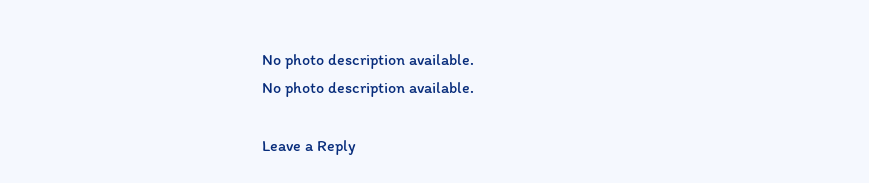No photo description available.
No photo description available.

Leave a Reply